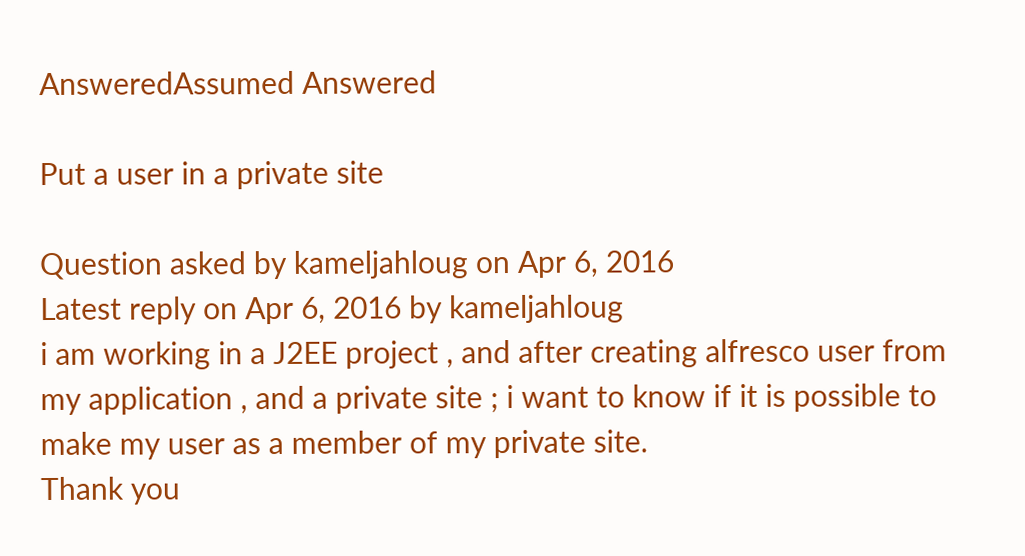AnsweredAssumed Answered

Put a user in a private site

Question asked by kameljahloug on Apr 6, 2016
Latest reply on Apr 6, 2016 by kameljahloug
i am working in a J2EE project , and after creating alfresco user from my application , and a private site ; i want to know if it is possible to make my user as a member of my private site.
Thank you